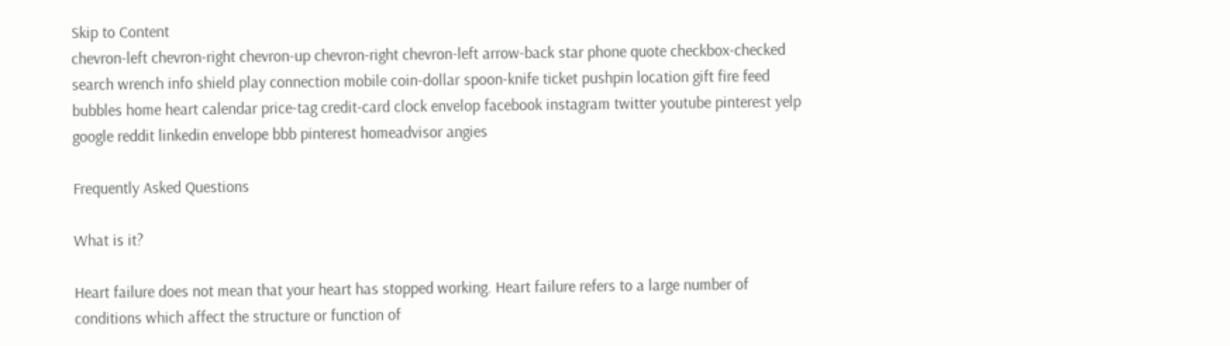Skip to Content
chevron-left chevron-right chevron-up chevron-right chevron-left arrow-back star phone quote checkbox-checked search wrench info shield play connection mobile coin-dollar spoon-knife ticket pushpin location gift fire feed bubbles home heart calendar price-tag credit-card clock envelop facebook instagram twitter youtube pinterest yelp google reddit linkedin envelope bbb pinterest homeadvisor angies

Frequently Asked Questions

What is it?

Heart failure does not mean that your heart has stopped working. Heart failure refers to a large number of conditions which affect the structure or function of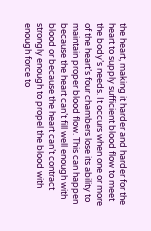the heart, making it harder and harder for the heart to supply sufficient blood flow to meet the body’s needs. It occurs when one or more of the heart’s four chambers lose its ability to maintain proper blood flow. This can happen because the heart can’t fill well enough with blood or because the heart can’t contract strongly enough to propel the blood with enough force to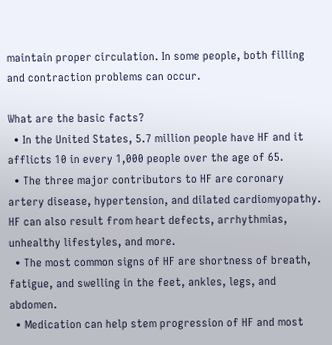maintain proper circulation. In some people, both filling and contraction problems can occur.

What are the basic facts?
  • In the United States, 5.7 million people have HF and it afflicts 10 in every 1,000 people over the age of 65.
  • The three major contributors to HF are coronary artery disease, hypertension, and dilated cardiomyopathy. HF can also result from heart defects, arrhythmias, unhealthy lifestyles, and more.
  • The most common signs of HF are shortness of breath, fatigue, and swelling in the feet, ankles, legs, and abdomen.
  • Medication can help stem progression of HF and most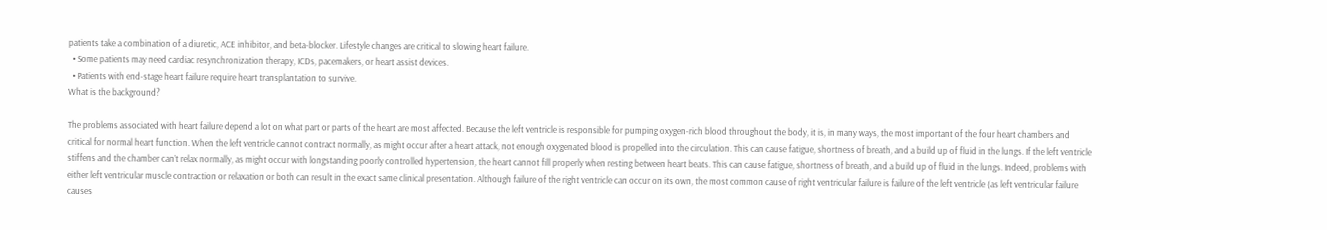patients take a combination of a diuretic, ACE inhibitor, and beta-blocker. Lifestyle changes are critical to slowing heart failure.
  • Some patients may need cardiac resynchronization therapy, ICDs, pacemakers, or heart assist devices.
  • Patients with end-stage heart failure require heart transplantation to survive.
What is the background?

The problems associated with heart failure depend a lot on what part or parts of the heart are most affected. Because the left ventricle is responsible for pumping oxygen-rich blood throughout the body, it is, in many ways, the most important of the four heart chambers and critical for normal heart function. When the left ventricle cannot contract normally, as might occur after a heart attack, not enough oxygenated blood is propelled into the circulation. This can cause fatigue, shortness of breath, and a build up of fluid in the lungs. If the left ventricle stiffens and the chamber can’t relax normally, as might occur with longstanding poorly controlled hypertension, the heart cannot fill properly when resting between heart beats. This can cause fatigue, shortness of breath, and a build up of fluid in the lungs. Indeed, problems with either left ventricular muscle contraction or relaxation or both can result in the exact same clinical presentation. Although failure of the right ventricle can occur on its own, the most common cause of right ventricular failure is failure of the left ventricle (as left ventricular failure causes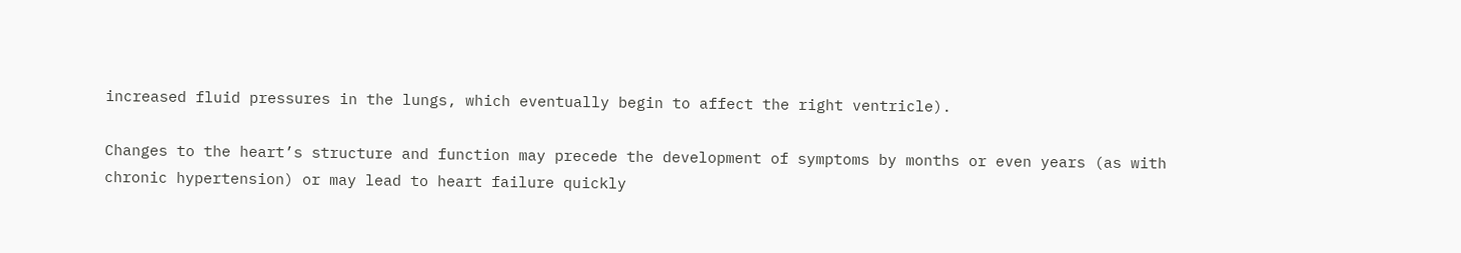increased fluid pressures in the lungs, which eventually begin to affect the right ventricle).

Changes to the heart’s structure and function may precede the development of symptoms by months or even years (as with chronic hypertension) or may lead to heart failure quickly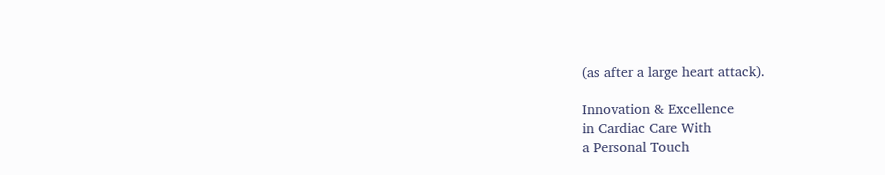(as after a large heart attack).

Innovation & Excellence
in Cardiac Care With
a Personal Touch